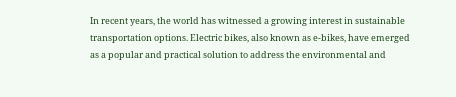In recent years, the world has witnessed a growing interest in sustainable transportation options. Electric bikes, also known as e-bikes, have emerged as a popular and practical solution to address the environmental and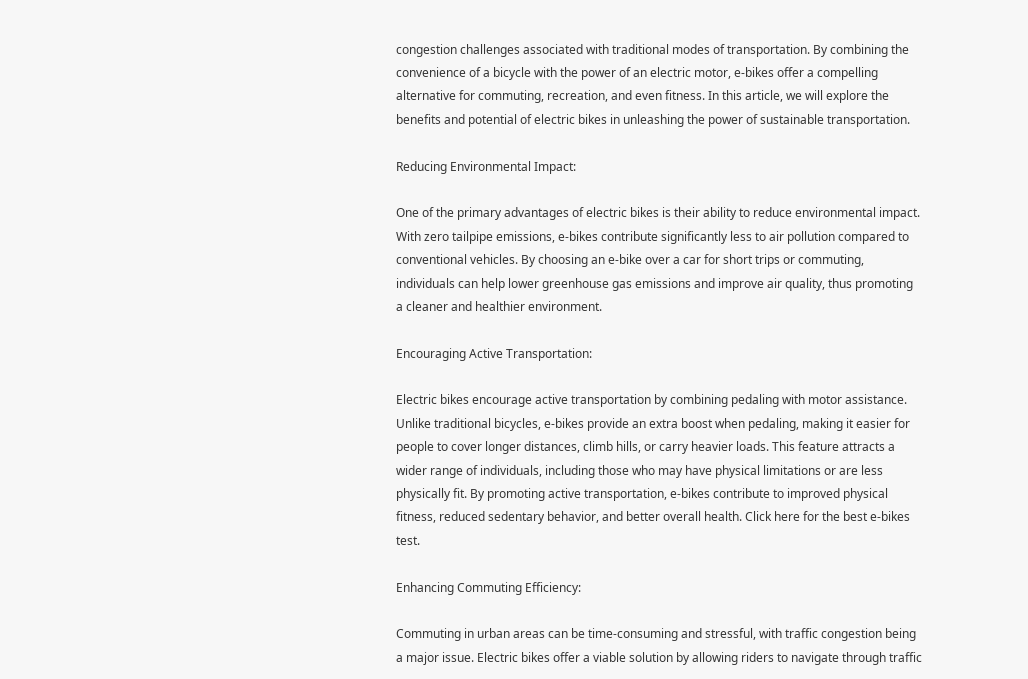congestion challenges associated with traditional modes of transportation. By combining the convenience of a bicycle with the power of an electric motor, e-bikes offer a compelling alternative for commuting, recreation, and even fitness. In this article, we will explore the benefits and potential of electric bikes in unleashing the power of sustainable transportation.

Reducing Environmental Impact:

One of the primary advantages of electric bikes is their ability to reduce environmental impact. With zero tailpipe emissions, e-bikes contribute significantly less to air pollution compared to conventional vehicles. By choosing an e-bike over a car for short trips or commuting, individuals can help lower greenhouse gas emissions and improve air quality, thus promoting a cleaner and healthier environment.

Encouraging Active Transportation:

Electric bikes encourage active transportation by combining pedaling with motor assistance. Unlike traditional bicycles, e-bikes provide an extra boost when pedaling, making it easier for people to cover longer distances, climb hills, or carry heavier loads. This feature attracts a wider range of individuals, including those who may have physical limitations or are less physically fit. By promoting active transportation, e-bikes contribute to improved physical fitness, reduced sedentary behavior, and better overall health. Click here for the best e-bikes test.

Enhancing Commuting Efficiency:

Commuting in urban areas can be time-consuming and stressful, with traffic congestion being a major issue. Electric bikes offer a viable solution by allowing riders to navigate through traffic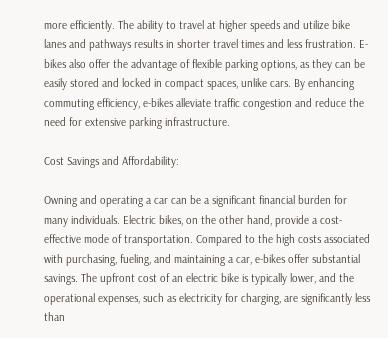more efficiently. The ability to travel at higher speeds and utilize bike lanes and pathways results in shorter travel times and less frustration. E-bikes also offer the advantage of flexible parking options, as they can be easily stored and locked in compact spaces, unlike cars. By enhancing commuting efficiency, e-bikes alleviate traffic congestion and reduce the need for extensive parking infrastructure.

Cost Savings and Affordability:

Owning and operating a car can be a significant financial burden for many individuals. Electric bikes, on the other hand, provide a cost-effective mode of transportation. Compared to the high costs associated with purchasing, fueling, and maintaining a car, e-bikes offer substantial savings. The upfront cost of an electric bike is typically lower, and the operational expenses, such as electricity for charging, are significantly less than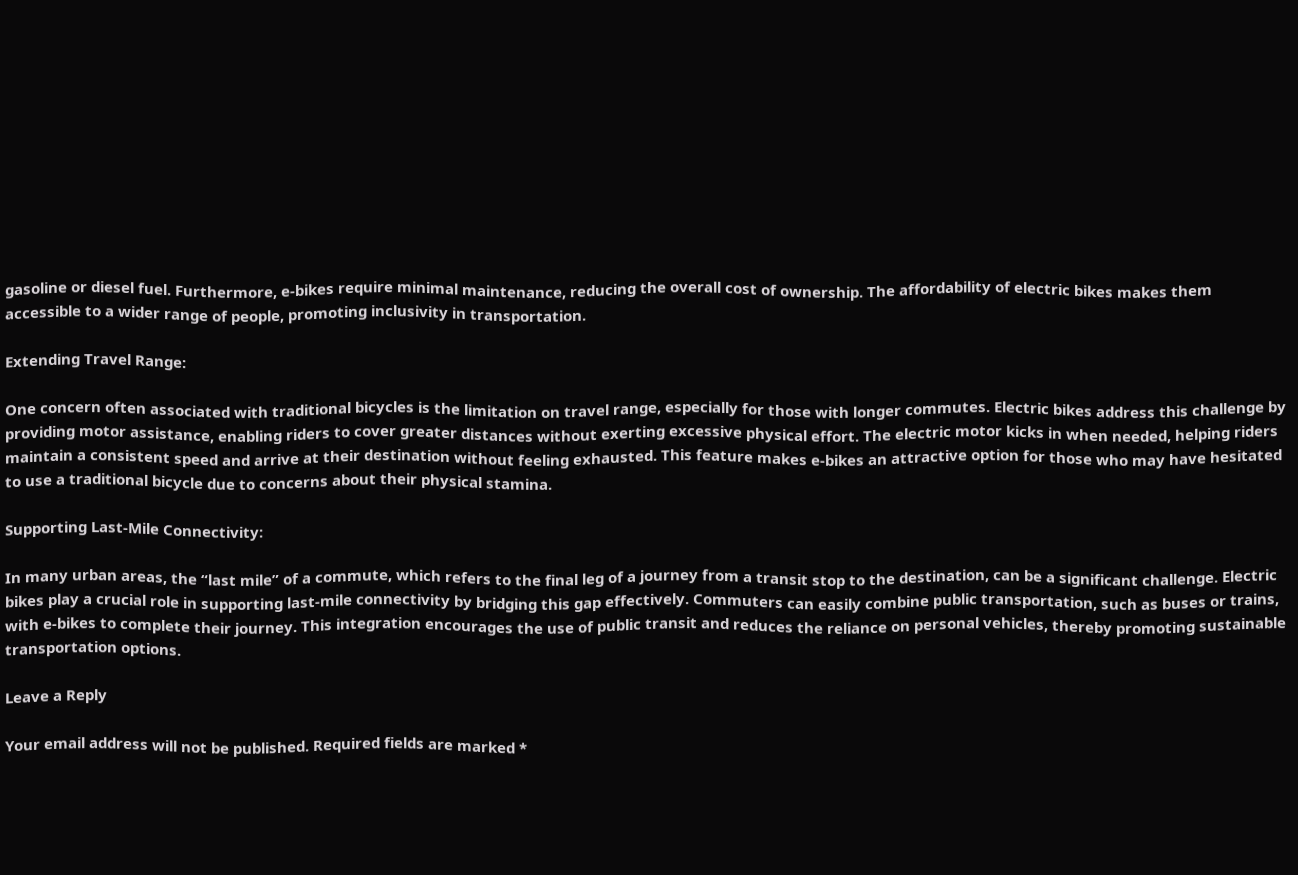gasoline or diesel fuel. Furthermore, e-bikes require minimal maintenance, reducing the overall cost of ownership. The affordability of electric bikes makes them accessible to a wider range of people, promoting inclusivity in transportation.

Extending Travel Range:

One concern often associated with traditional bicycles is the limitation on travel range, especially for those with longer commutes. Electric bikes address this challenge by providing motor assistance, enabling riders to cover greater distances without exerting excessive physical effort. The electric motor kicks in when needed, helping riders maintain a consistent speed and arrive at their destination without feeling exhausted. This feature makes e-bikes an attractive option for those who may have hesitated to use a traditional bicycle due to concerns about their physical stamina.

Supporting Last-Mile Connectivity:

In many urban areas, the “last mile” of a commute, which refers to the final leg of a journey from a transit stop to the destination, can be a significant challenge. Electric bikes play a crucial role in supporting last-mile connectivity by bridging this gap effectively. Commuters can easily combine public transportation, such as buses or trains, with e-bikes to complete their journey. This integration encourages the use of public transit and reduces the reliance on personal vehicles, thereby promoting sustainable transportation options.

Leave a Reply

Your email address will not be published. Required fields are marked *